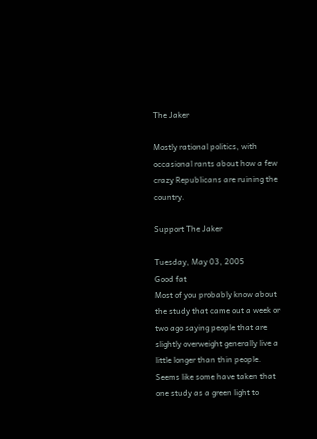The Jaker

Mostly rational politics, with occasional rants about how a few crazy Republicans are ruining the country.

Support The Jaker

Tuesday, May 03, 2005
Good fat
Most of you probably know about the study that came out a week or two ago saying people that are slightly overweight generally live a little longer than thin people. Seems like some have taken that one study as a green light to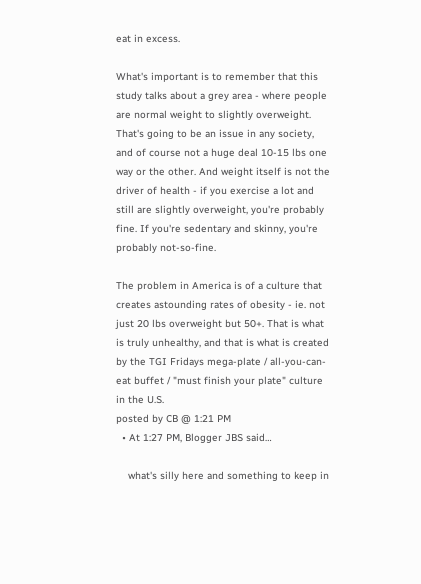eat in excess.

What's important is to remember that this study talks about a grey area - where people are normal weight to slightly overweight. That's going to be an issue in any society, and of course not a huge deal 10-15 lbs one way or the other. And weight itself is not the driver of health - if you exercise a lot and still are slightly overweight, you're probably fine. If you're sedentary and skinny, you're probably not-so-fine.

The problem in America is of a culture that creates astounding rates of obesity - ie. not just 20 lbs overweight but 50+. That is what is truly unhealthy, and that is what is created by the TGI Fridays mega-plate / all-you-can-eat buffet / "must finish your plate" culture in the U.S.
posted by CB @ 1:21 PM
  • At 1:27 PM, Blogger JBS said…

    what's silly here and something to keep in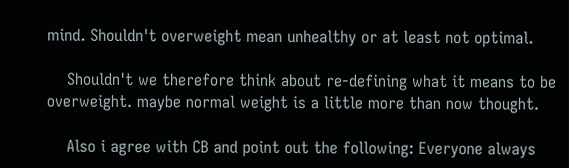mind. Shouldn't overweight mean unhealthy or at least not optimal.

    Shouldn't we therefore think about re-defining what it means to be overweight. maybe normal weight is a little more than now thought.

    Also i agree with CB and point out the following: Everyone always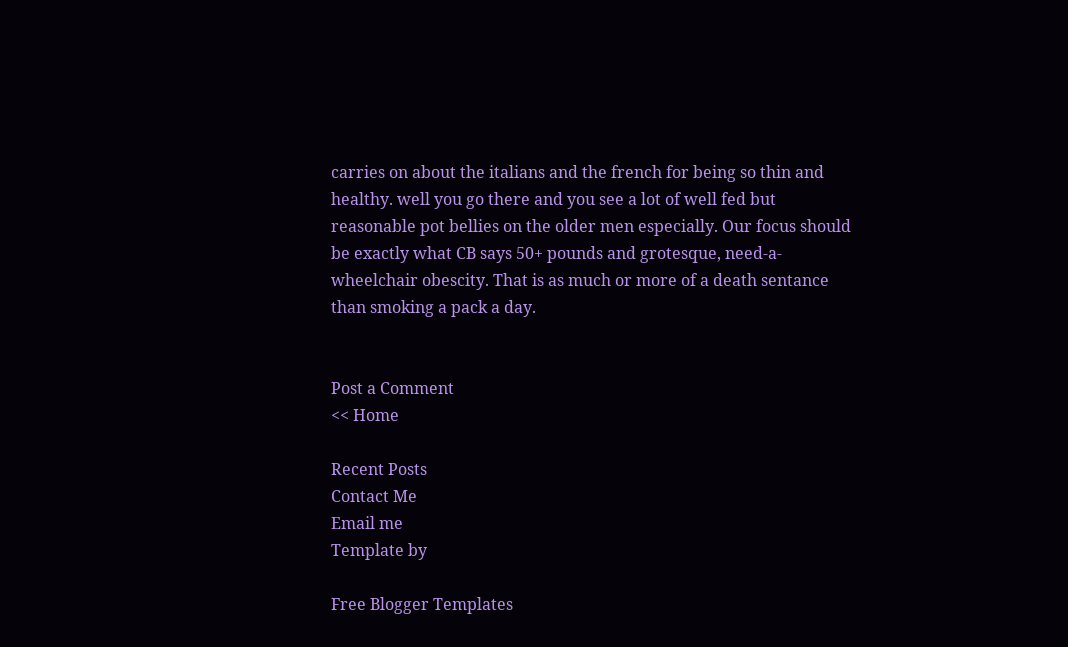carries on about the italians and the french for being so thin and healthy. well you go there and you see a lot of well fed but reasonable pot bellies on the older men especially. Our focus should be exactly what CB says 50+ pounds and grotesque, need-a-wheelchair obescity. That is as much or more of a death sentance than smoking a pack a day.


Post a Comment
<< Home

Recent Posts
Contact Me
Email me
Template by

Free Blogger Templates